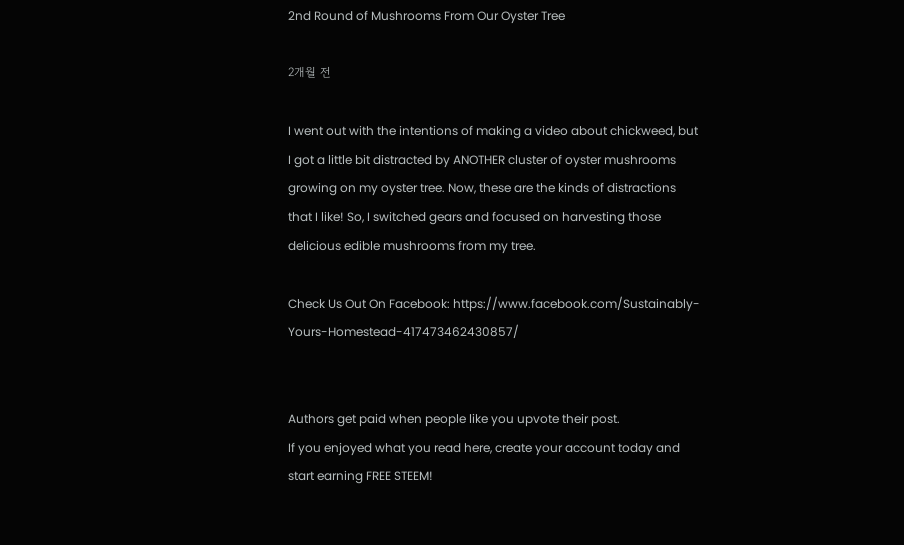2nd Round of Mushrooms From Our Oyster Tree

2개월 전

I went out with the intentions of making a video about chickweed, but I got a little bit distracted by ANOTHER cluster of oyster mushrooms growing on my oyster tree. Now, these are the kinds of distractions that I like! So, I switched gears and focused on harvesting those delicious edible mushrooms from my tree.

Check Us Out On Facebook: https://www.facebook.com/Sustainably-Yours-Homestead-417473462430857/


Authors get paid when people like you upvote their post.
If you enjoyed what you read here, create your account today and start earning FREE STEEM!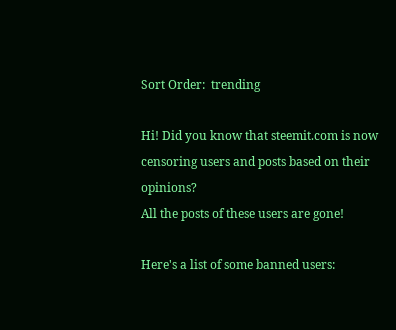Sort Order:  trending

Hi! Did you know that steemit.com is now censoring users and posts based on their opinions?
All the posts of these users are gone!

Here's a list of some banned users: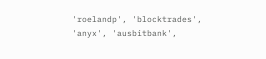'roelandp', 'blocktrades', 'anyx', 'ausbitbank',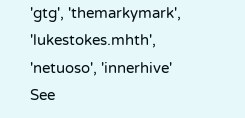'gtg', 'themarkymark', 'lukestokes.mhth', 'netuoso', 'innerhive'
See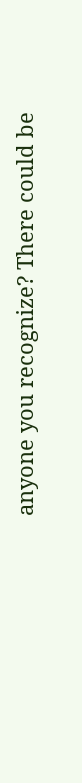anyone you recognize? There could be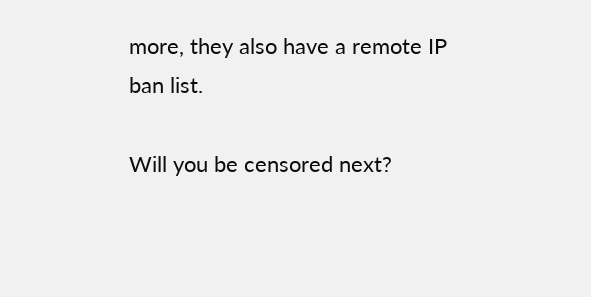more, they also have a remote IP ban list.

Will you be censored next?